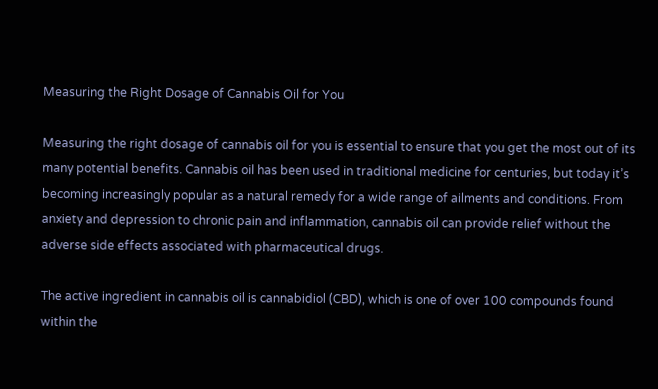Measuring the Right Dosage of Cannabis Oil for You

Measuring the right dosage of cannabis oil for you is essential to ensure that you get the most out of its many potential benefits. Cannabis oil has been used in traditional medicine for centuries, but today it’s becoming increasingly popular as a natural remedy for a wide range of ailments and conditions. From anxiety and depression to chronic pain and inflammation, cannabis oil can provide relief without the adverse side effects associated with pharmaceutical drugs.

The active ingredient in cannabis oil is cannabidiol (CBD), which is one of over 100 compounds found within the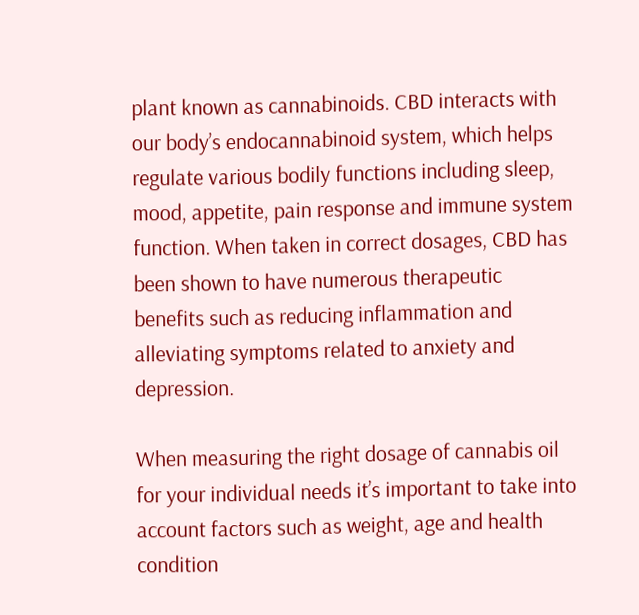plant known as cannabinoids. CBD interacts with our body’s endocannabinoid system, which helps regulate various bodily functions including sleep, mood, appetite, pain response and immune system function. When taken in correct dosages, CBD has been shown to have numerous therapeutic benefits such as reducing inflammation and alleviating symptoms related to anxiety and depression.

When measuring the right dosage of cannabis oil for your individual needs it’s important to take into account factors such as weight, age and health condition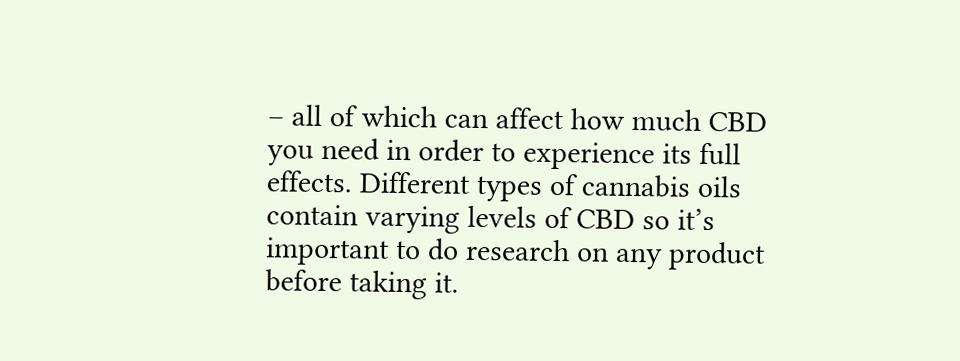– all of which can affect how much CBD you need in order to experience its full effects. Different types of cannabis oils contain varying levels of CBD so it’s important to do research on any product before taking it.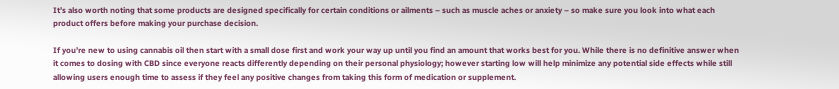It’s also worth noting that some products are designed specifically for certain conditions or ailments – such as muscle aches or anxiety – so make sure you look into what each product offers before making your purchase decision.

If you’re new to using cannabis oil then start with a small dose first and work your way up until you find an amount that works best for you. While there is no definitive answer when it comes to dosing with CBD since everyone reacts differently depending on their personal physiology; however starting low will help minimize any potential side effects while still allowing users enough time to assess if they feel any positive changes from taking this form of medication or supplement.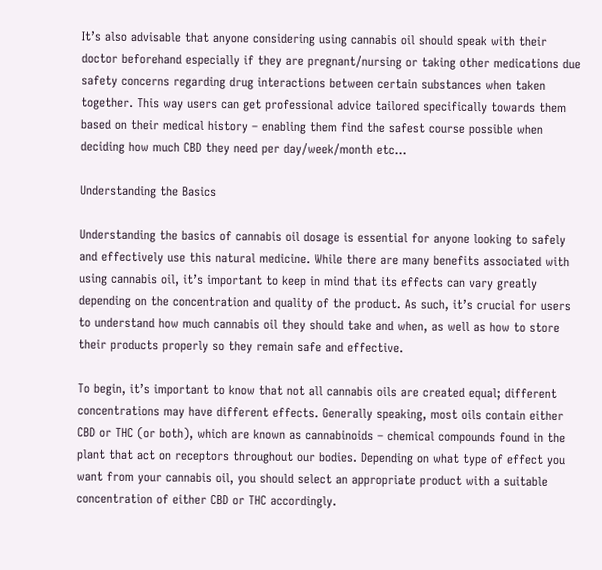It’s also advisable that anyone considering using cannabis oil should speak with their doctor beforehand especially if they are pregnant/nursing or taking other medications due safety concerns regarding drug interactions between certain substances when taken together. This way users can get professional advice tailored specifically towards them based on their medical history – enabling them find the safest course possible when deciding how much CBD they need per day/week/month etc…

Understanding the Basics

Understanding the basics of cannabis oil dosage is essential for anyone looking to safely and effectively use this natural medicine. While there are many benefits associated with using cannabis oil, it’s important to keep in mind that its effects can vary greatly depending on the concentration and quality of the product. As such, it’s crucial for users to understand how much cannabis oil they should take and when, as well as how to store their products properly so they remain safe and effective.

To begin, it’s important to know that not all cannabis oils are created equal; different concentrations may have different effects. Generally speaking, most oils contain either CBD or THC (or both), which are known as cannabinoids – chemical compounds found in the plant that act on receptors throughout our bodies. Depending on what type of effect you want from your cannabis oil, you should select an appropriate product with a suitable concentration of either CBD or THC accordingly.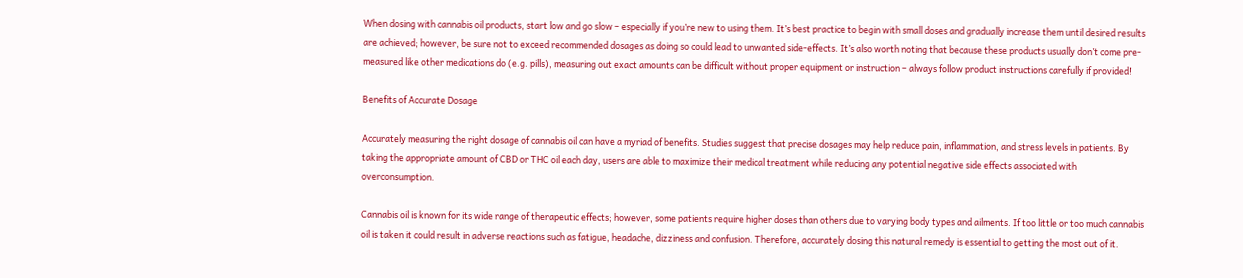When dosing with cannabis oil products, start low and go slow – especially if you’re new to using them. It’s best practice to begin with small doses and gradually increase them until desired results are achieved; however, be sure not to exceed recommended dosages as doing so could lead to unwanted side-effects. It’s also worth noting that because these products usually don’t come pre-measured like other medications do (e.g. pills), measuring out exact amounts can be difficult without proper equipment or instruction – always follow product instructions carefully if provided!

Benefits of Accurate Dosage

Accurately measuring the right dosage of cannabis oil can have a myriad of benefits. Studies suggest that precise dosages may help reduce pain, inflammation, and stress levels in patients. By taking the appropriate amount of CBD or THC oil each day, users are able to maximize their medical treatment while reducing any potential negative side effects associated with overconsumption.

Cannabis oil is known for its wide range of therapeutic effects; however, some patients require higher doses than others due to varying body types and ailments. If too little or too much cannabis oil is taken it could result in adverse reactions such as fatigue, headache, dizziness and confusion. Therefore, accurately dosing this natural remedy is essential to getting the most out of it.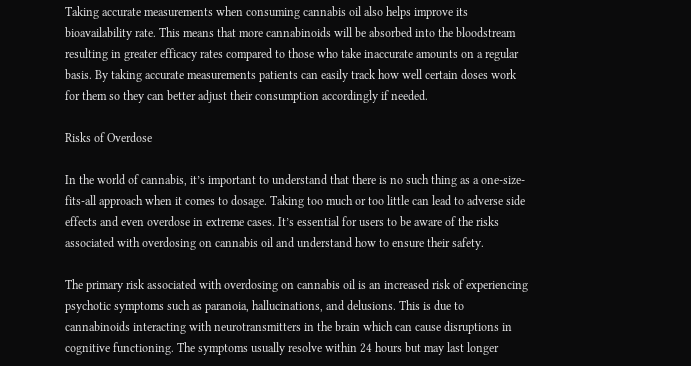Taking accurate measurements when consuming cannabis oil also helps improve its bioavailability rate. This means that more cannabinoids will be absorbed into the bloodstream resulting in greater efficacy rates compared to those who take inaccurate amounts on a regular basis. By taking accurate measurements patients can easily track how well certain doses work for them so they can better adjust their consumption accordingly if needed.

Risks of Overdose

In the world of cannabis, it’s important to understand that there is no such thing as a one-size-fits-all approach when it comes to dosage. Taking too much or too little can lead to adverse side effects and even overdose in extreme cases. It’s essential for users to be aware of the risks associated with overdosing on cannabis oil and understand how to ensure their safety.

The primary risk associated with overdosing on cannabis oil is an increased risk of experiencing psychotic symptoms such as paranoia, hallucinations, and delusions. This is due to cannabinoids interacting with neurotransmitters in the brain which can cause disruptions in cognitive functioning. The symptoms usually resolve within 24 hours but may last longer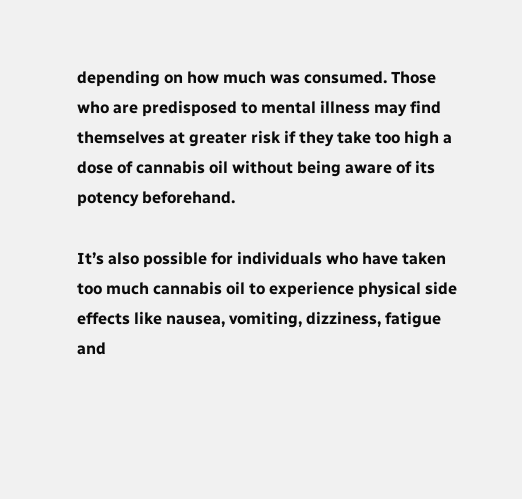depending on how much was consumed. Those who are predisposed to mental illness may find themselves at greater risk if they take too high a dose of cannabis oil without being aware of its potency beforehand.

It’s also possible for individuals who have taken too much cannabis oil to experience physical side effects like nausea, vomiting, dizziness, fatigue and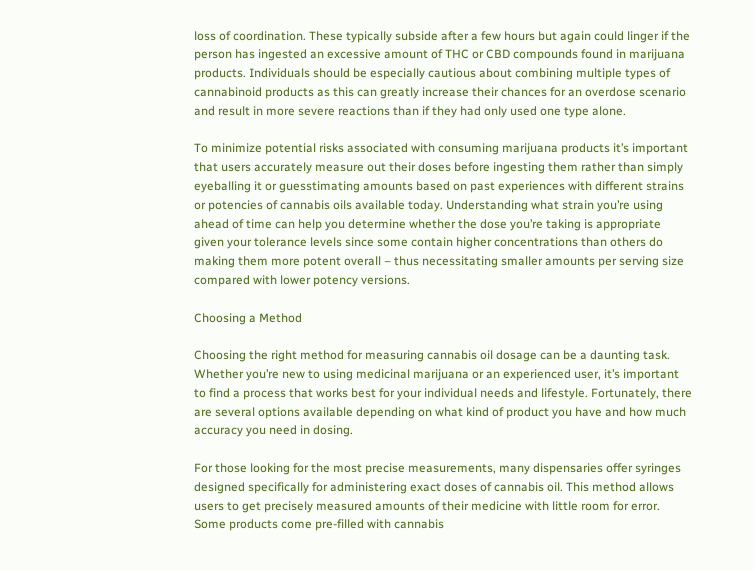loss of coordination. These typically subside after a few hours but again could linger if the person has ingested an excessive amount of THC or CBD compounds found in marijuana products. Individuals should be especially cautious about combining multiple types of cannabinoid products as this can greatly increase their chances for an overdose scenario and result in more severe reactions than if they had only used one type alone.

To minimize potential risks associated with consuming marijuana products it’s important that users accurately measure out their doses before ingesting them rather than simply eyeballing it or guesstimating amounts based on past experiences with different strains or potencies of cannabis oils available today. Understanding what strain you’re using ahead of time can help you determine whether the dose you’re taking is appropriate given your tolerance levels since some contain higher concentrations than others do making them more potent overall – thus necessitating smaller amounts per serving size compared with lower potency versions.

Choosing a Method

Choosing the right method for measuring cannabis oil dosage can be a daunting task. Whether you’re new to using medicinal marijuana or an experienced user, it’s important to find a process that works best for your individual needs and lifestyle. Fortunately, there are several options available depending on what kind of product you have and how much accuracy you need in dosing.

For those looking for the most precise measurements, many dispensaries offer syringes designed specifically for administering exact doses of cannabis oil. This method allows users to get precisely measured amounts of their medicine with little room for error. Some products come pre-filled with cannabis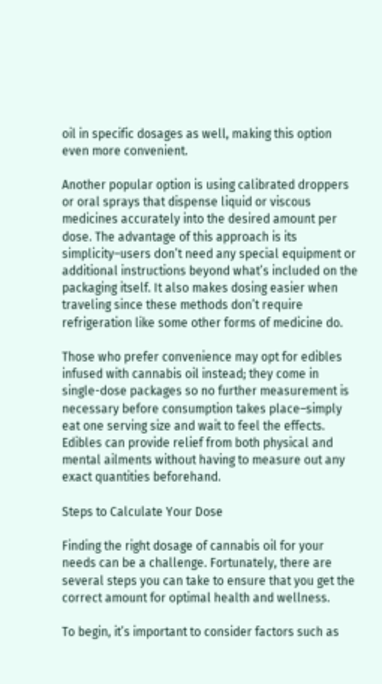oil in specific dosages as well, making this option even more convenient.

Another popular option is using calibrated droppers or oral sprays that dispense liquid or viscous medicines accurately into the desired amount per dose. The advantage of this approach is its simplicity–users don’t need any special equipment or additional instructions beyond what’s included on the packaging itself. It also makes dosing easier when traveling since these methods don’t require refrigeration like some other forms of medicine do.

Those who prefer convenience may opt for edibles infused with cannabis oil instead; they come in single-dose packages so no further measurement is necessary before consumption takes place–simply eat one serving size and wait to feel the effects. Edibles can provide relief from both physical and mental ailments without having to measure out any exact quantities beforehand.

Steps to Calculate Your Dose

Finding the right dosage of cannabis oil for your needs can be a challenge. Fortunately, there are several steps you can take to ensure that you get the correct amount for optimal health and wellness.

To begin, it’s important to consider factors such as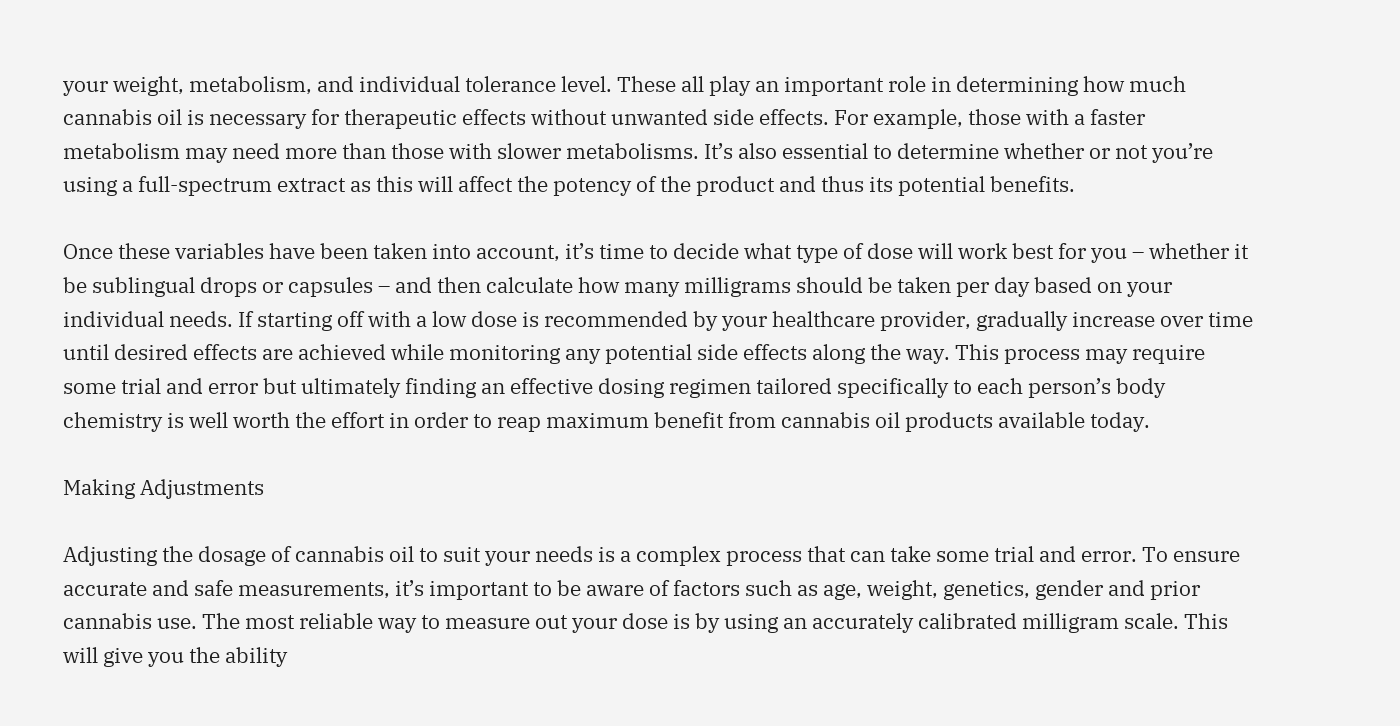your weight, metabolism, and individual tolerance level. These all play an important role in determining how much cannabis oil is necessary for therapeutic effects without unwanted side effects. For example, those with a faster metabolism may need more than those with slower metabolisms. It’s also essential to determine whether or not you’re using a full-spectrum extract as this will affect the potency of the product and thus its potential benefits.

Once these variables have been taken into account, it’s time to decide what type of dose will work best for you – whether it be sublingual drops or capsules – and then calculate how many milligrams should be taken per day based on your individual needs. If starting off with a low dose is recommended by your healthcare provider, gradually increase over time until desired effects are achieved while monitoring any potential side effects along the way. This process may require some trial and error but ultimately finding an effective dosing regimen tailored specifically to each person’s body chemistry is well worth the effort in order to reap maximum benefit from cannabis oil products available today.

Making Adjustments

Adjusting the dosage of cannabis oil to suit your needs is a complex process that can take some trial and error. To ensure accurate and safe measurements, it’s important to be aware of factors such as age, weight, genetics, gender and prior cannabis use. The most reliable way to measure out your dose is by using an accurately calibrated milligram scale. This will give you the ability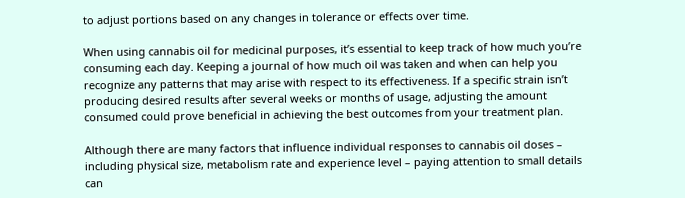to adjust portions based on any changes in tolerance or effects over time.

When using cannabis oil for medicinal purposes, it’s essential to keep track of how much you’re consuming each day. Keeping a journal of how much oil was taken and when can help you recognize any patterns that may arise with respect to its effectiveness. If a specific strain isn’t producing desired results after several weeks or months of usage, adjusting the amount consumed could prove beneficial in achieving the best outcomes from your treatment plan.

Although there are many factors that influence individual responses to cannabis oil doses – including physical size, metabolism rate and experience level – paying attention to small details can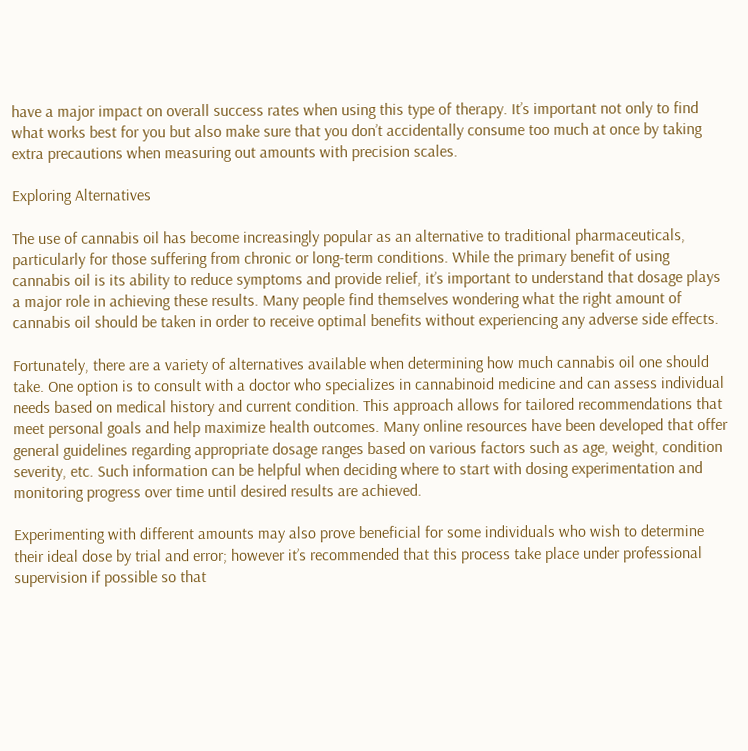have a major impact on overall success rates when using this type of therapy. It’s important not only to find what works best for you but also make sure that you don’t accidentally consume too much at once by taking extra precautions when measuring out amounts with precision scales.

Exploring Alternatives

The use of cannabis oil has become increasingly popular as an alternative to traditional pharmaceuticals, particularly for those suffering from chronic or long-term conditions. While the primary benefit of using cannabis oil is its ability to reduce symptoms and provide relief, it’s important to understand that dosage plays a major role in achieving these results. Many people find themselves wondering what the right amount of cannabis oil should be taken in order to receive optimal benefits without experiencing any adverse side effects.

Fortunately, there are a variety of alternatives available when determining how much cannabis oil one should take. One option is to consult with a doctor who specializes in cannabinoid medicine and can assess individual needs based on medical history and current condition. This approach allows for tailored recommendations that meet personal goals and help maximize health outcomes. Many online resources have been developed that offer general guidelines regarding appropriate dosage ranges based on various factors such as age, weight, condition severity, etc. Such information can be helpful when deciding where to start with dosing experimentation and monitoring progress over time until desired results are achieved.

Experimenting with different amounts may also prove beneficial for some individuals who wish to determine their ideal dose by trial and error; however it’s recommended that this process take place under professional supervision if possible so that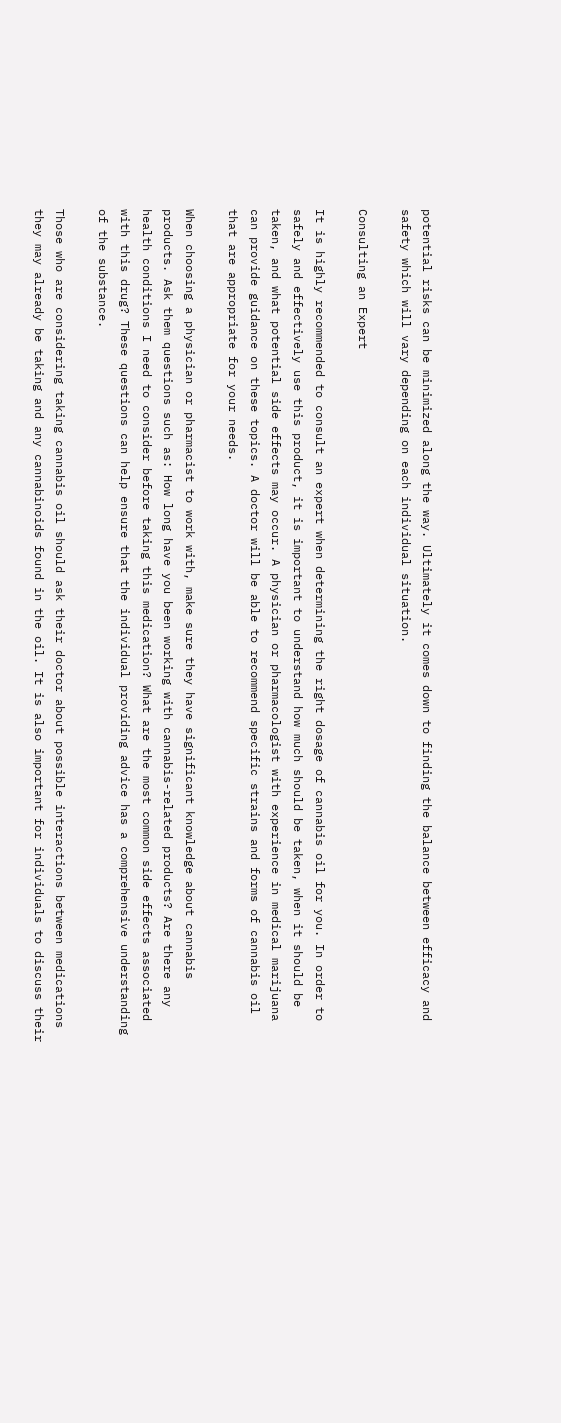potential risks can be minimized along the way. Ultimately it comes down to finding the balance between efficacy and safety which will vary depending on each individual situation.

Consulting an Expert

It is highly recommended to consult an expert when determining the right dosage of cannabis oil for you. In order to safely and effectively use this product, it is important to understand how much should be taken, when it should be taken, and what potential side effects may occur. A physician or pharmacologist with experience in medical marijuana can provide guidance on these topics. A doctor will be able to recommend specific strains and forms of cannabis oil that are appropriate for your needs.

When choosing a physician or pharmacist to work with, make sure they have significant knowledge about cannabis products. Ask them questions such as: How long have you been working with cannabis-related products? Are there any health conditions I need to consider before taking this medication? What are the most common side effects associated with this drug? These questions can help ensure that the individual providing advice has a comprehensive understanding of the substance.

Those who are considering taking cannabis oil should ask their doctor about possible interactions between medications they may already be taking and any cannabinoids found in the oil. It is also important for individuals to discuss their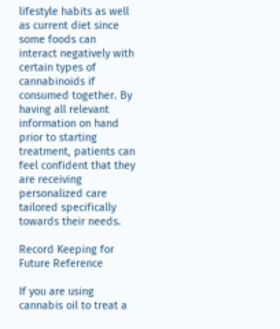lifestyle habits as well as current diet since some foods can interact negatively with certain types of cannabinoids if consumed together. By having all relevant information on hand prior to starting treatment, patients can feel confident that they are receiving personalized care tailored specifically towards their needs.

Record Keeping for Future Reference

If you are using cannabis oil to treat a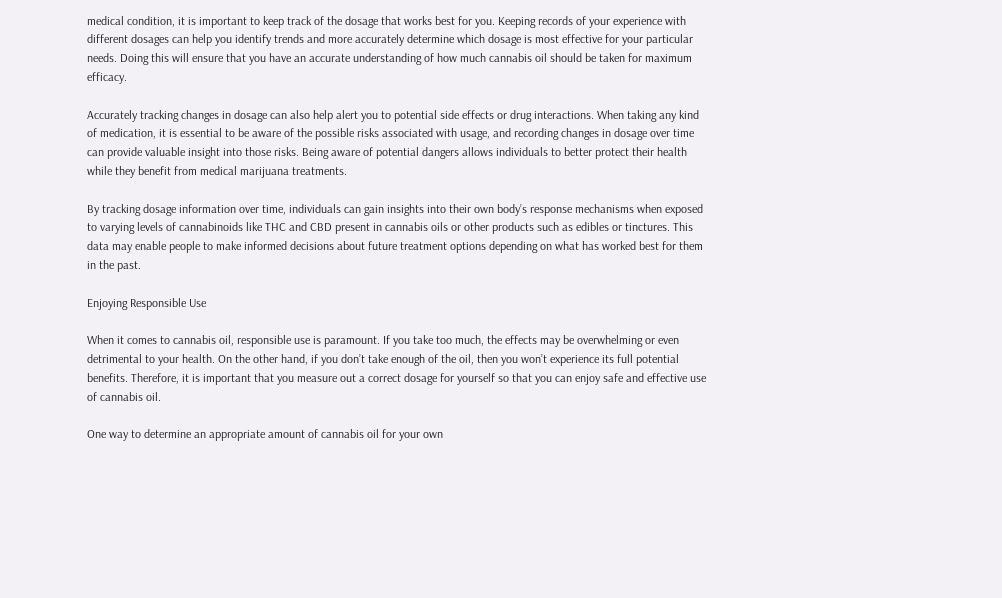medical condition, it is important to keep track of the dosage that works best for you. Keeping records of your experience with different dosages can help you identify trends and more accurately determine which dosage is most effective for your particular needs. Doing this will ensure that you have an accurate understanding of how much cannabis oil should be taken for maximum efficacy.

Accurately tracking changes in dosage can also help alert you to potential side effects or drug interactions. When taking any kind of medication, it is essential to be aware of the possible risks associated with usage, and recording changes in dosage over time can provide valuable insight into those risks. Being aware of potential dangers allows individuals to better protect their health while they benefit from medical marijuana treatments.

By tracking dosage information over time, individuals can gain insights into their own body’s response mechanisms when exposed to varying levels of cannabinoids like THC and CBD present in cannabis oils or other products such as edibles or tinctures. This data may enable people to make informed decisions about future treatment options depending on what has worked best for them in the past.

Enjoying Responsible Use

When it comes to cannabis oil, responsible use is paramount. If you take too much, the effects may be overwhelming or even detrimental to your health. On the other hand, if you don’t take enough of the oil, then you won’t experience its full potential benefits. Therefore, it is important that you measure out a correct dosage for yourself so that you can enjoy safe and effective use of cannabis oil.

One way to determine an appropriate amount of cannabis oil for your own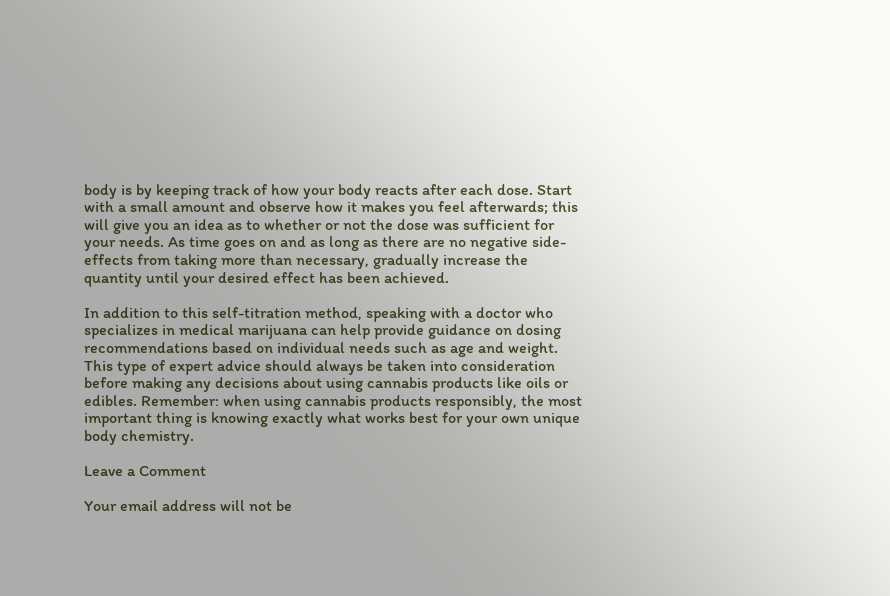body is by keeping track of how your body reacts after each dose. Start with a small amount and observe how it makes you feel afterwards; this will give you an idea as to whether or not the dose was sufficient for your needs. As time goes on and as long as there are no negative side-effects from taking more than necessary, gradually increase the quantity until your desired effect has been achieved.

In addition to this self-titration method, speaking with a doctor who specializes in medical marijuana can help provide guidance on dosing recommendations based on individual needs such as age and weight. This type of expert advice should always be taken into consideration before making any decisions about using cannabis products like oils or edibles. Remember: when using cannabis products responsibly, the most important thing is knowing exactly what works best for your own unique body chemistry.

Leave a Comment

Your email address will not be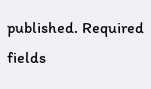published. Required fields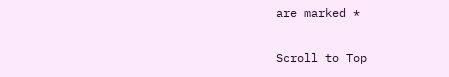are marked *

Scroll to Top